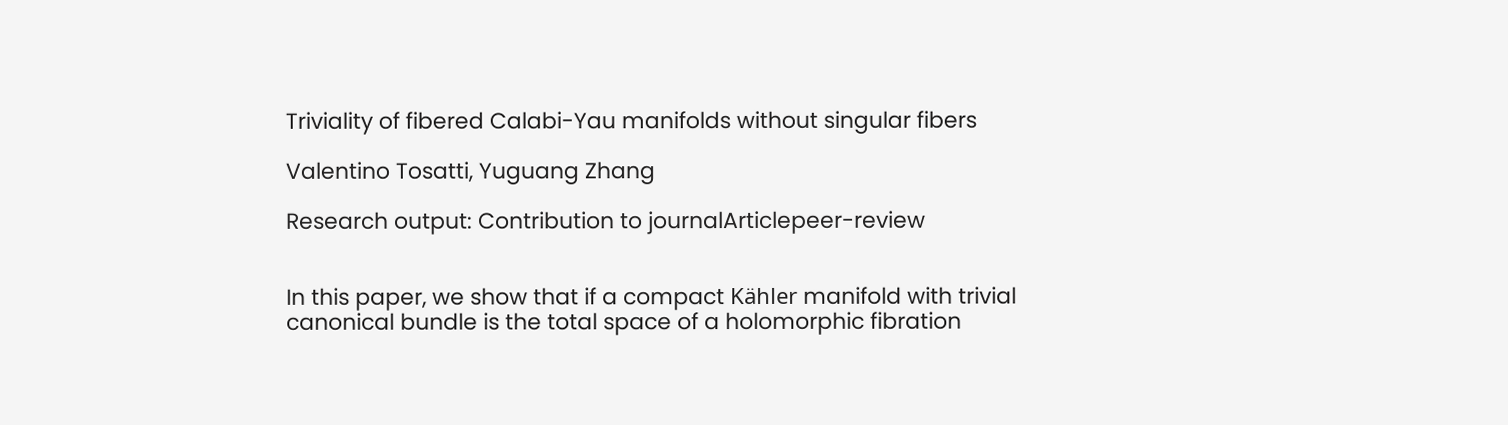Triviality of fibered Calabi-Yau manifolds without singular fibers

Valentino Tosatti, Yuguang Zhang

Research output: Contribution to journalArticlepeer-review


In this paper, we show that if a compact Kähler manifold with trivial canonical bundle is the total space of a holomorphic fibration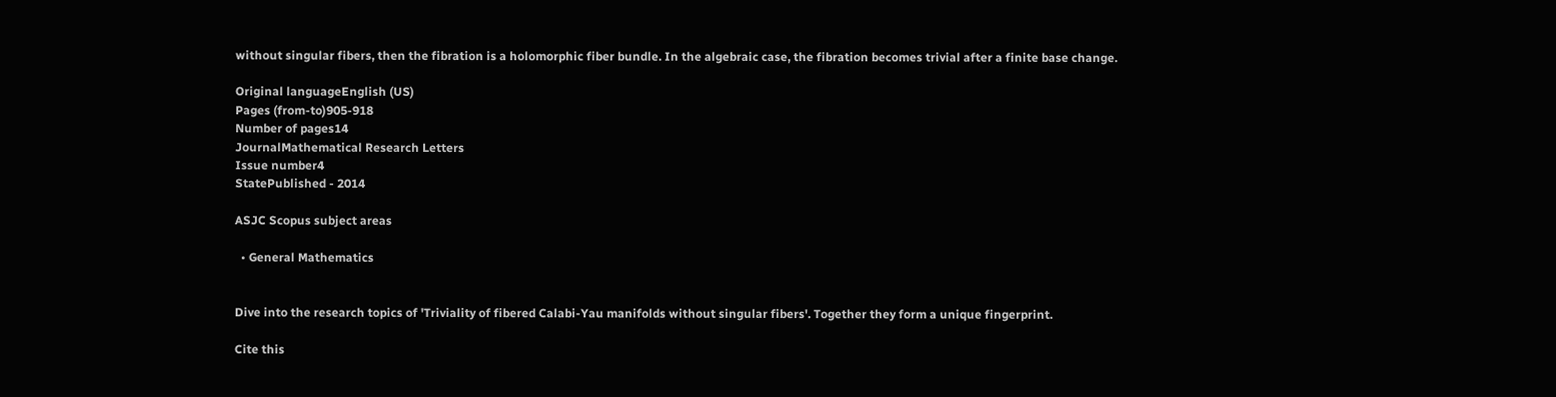without singular fibers, then the fibration is a holomorphic fiber bundle. In the algebraic case, the fibration becomes trivial after a finite base change.

Original languageEnglish (US)
Pages (from-to)905-918
Number of pages14
JournalMathematical Research Letters
Issue number4
StatePublished - 2014

ASJC Scopus subject areas

  • General Mathematics


Dive into the research topics of 'Triviality of fibered Calabi-Yau manifolds without singular fibers'. Together they form a unique fingerprint.

Cite this